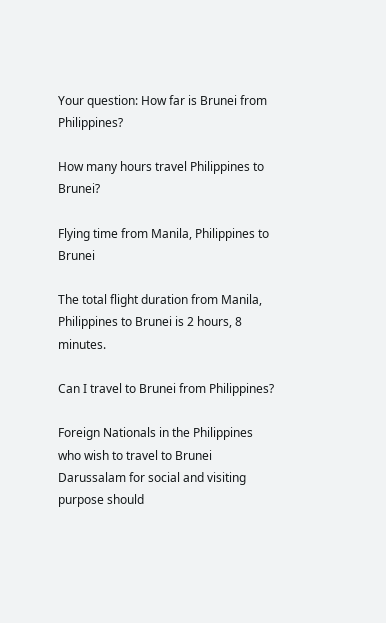Your question: How far is Brunei from Philippines?

How many hours travel Philippines to Brunei?

Flying time from Manila, Philippines to Brunei

The total flight duration from Manila, Philippines to Brunei is 2 hours, 8 minutes.

Can I travel to Brunei from Philippines?

Foreign Nationals in the Philippines who wish to travel to Brunei Darussalam for social and visiting purpose should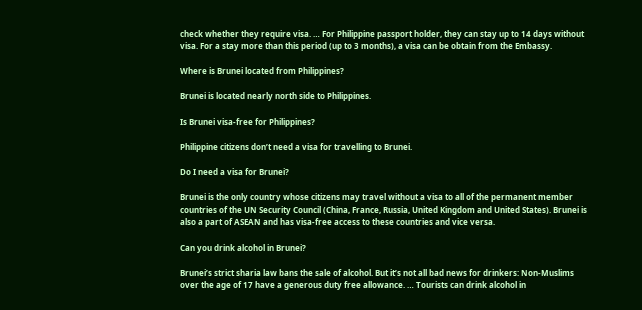check whether they require visa. … For Philippine passport holder, they can stay up to 14 days without visa. For a stay more than this period (up to 3 months), a visa can be obtain from the Embassy.

Where is Brunei located from Philippines?

Brunei is located nearly north side to Philippines.

Is Brunei visa-free for Philippines?

Philippine citizens don’t need a visa for travelling to Brunei.

Do I need a visa for Brunei?

Brunei is the only country whose citizens may travel without a visa to all of the permanent member countries of the UN Security Council (China, France, Russia, United Kingdom and United States). Brunei is also a part of ASEAN and has visa-free access to these countries and vice versa.

Can you drink alcohol in Brunei?

Brunei’s strict sharia law bans the sale of alcohol. But it’s not all bad news for drinkers: Non-Muslims over the age of 17 have a generous duty free allowance. … Tourists can drink alcohol in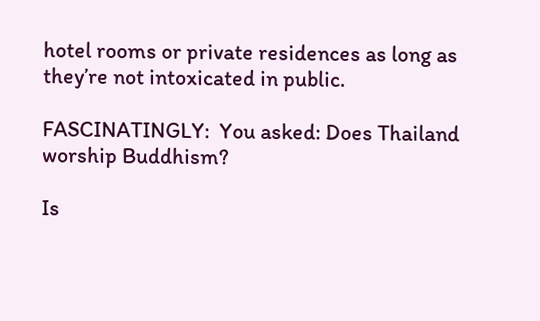hotel rooms or private residences as long as they’re not intoxicated in public.

FASCINATINGLY:  You asked: Does Thailand worship Buddhism?

Is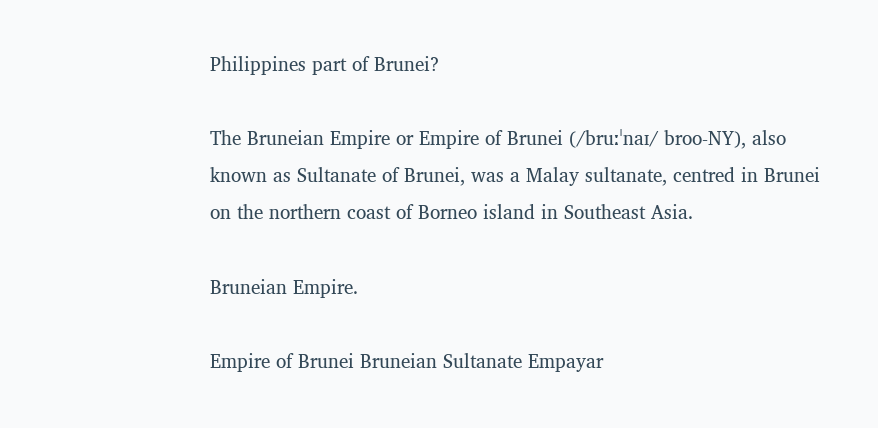Philippines part of Brunei?

The Bruneian Empire or Empire of Brunei (/bruːˈnaɪ/ broo-NY), also known as Sultanate of Brunei, was a Malay sultanate, centred in Brunei on the northern coast of Borneo island in Southeast Asia.

Bruneian Empire.

Empire of Brunei Bruneian Sultanate Empayar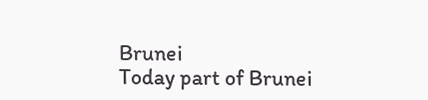Brunei
Today part of Brunei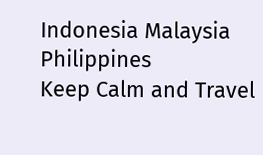Indonesia Malaysia Philippines
Keep Calm and Travel